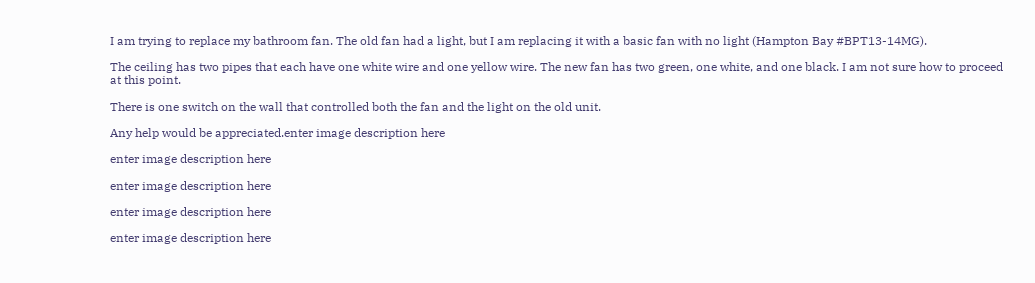I am trying to replace my bathroom fan. The old fan had a light, but I am replacing it with a basic fan with no light (Hampton Bay #BPT13-14MG).

The ceiling has two pipes that each have one white wire and one yellow wire. The new fan has two green, one white, and one black. I am not sure how to proceed at this point.

There is one switch on the wall that controlled both the fan and the light on the old unit.

Any help would be appreciated.enter image description here

enter image description here

enter image description here

enter image description here

enter image description here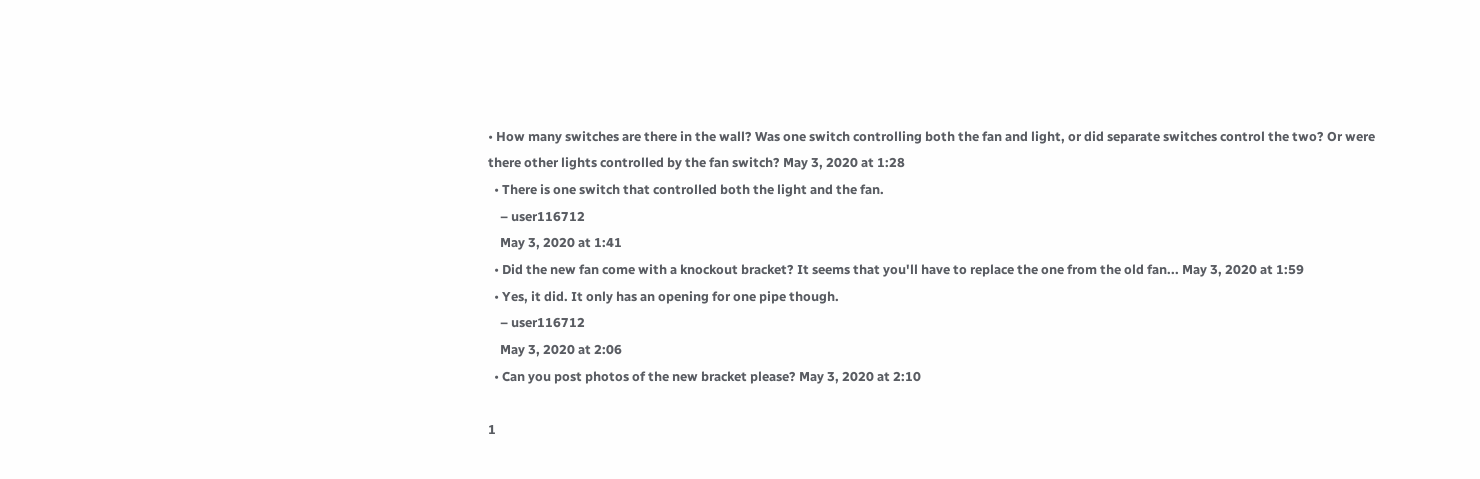• How many switches are there in the wall? Was one switch controlling both the fan and light, or did separate switches control the two? Or were there other lights controlled by the fan switch? May 3, 2020 at 1:28
  • There is one switch that controlled both the light and the fan.
    – user116712
    May 3, 2020 at 1:41
  • Did the new fan come with a knockout bracket? It seems that you'll have to replace the one from the old fan... May 3, 2020 at 1:59
  • Yes, it did. It only has an opening for one pipe though.
    – user116712
    May 3, 2020 at 2:06
  • Can you post photos of the new bracket please? May 3, 2020 at 2:10

1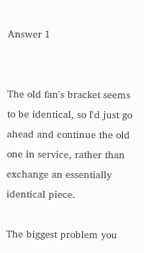Answer 1


The old fan's bracket seems to be identical, so I'd just go ahead and continue the old one in service, rather than exchange an essentially identical piece.

The biggest problem you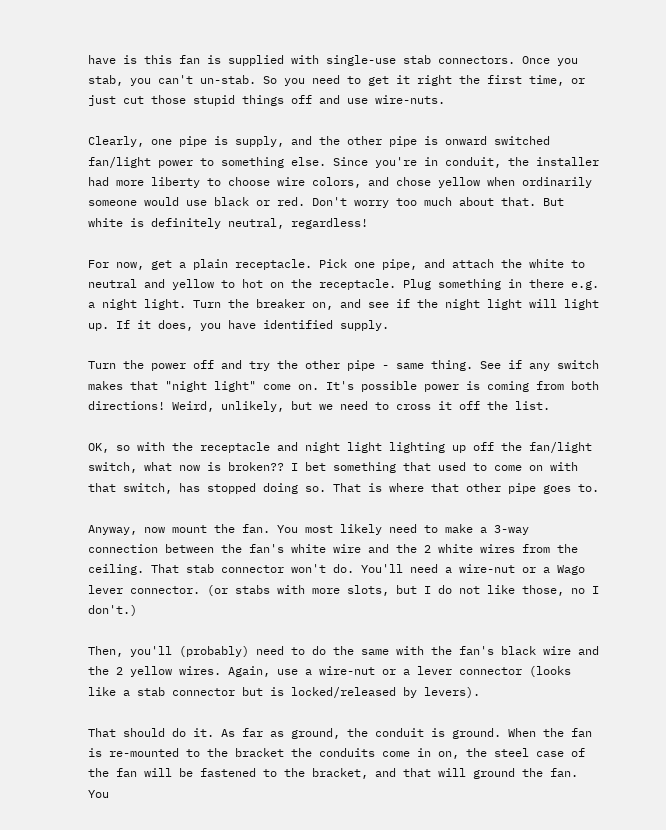have is this fan is supplied with single-use stab connectors. Once you stab, you can't un-stab. So you need to get it right the first time, or just cut those stupid things off and use wire-nuts.

Clearly, one pipe is supply, and the other pipe is onward switched fan/light power to something else. Since you're in conduit, the installer had more liberty to choose wire colors, and chose yellow when ordinarily someone would use black or red. Don't worry too much about that. But white is definitely neutral, regardless!

For now, get a plain receptacle. Pick one pipe, and attach the white to neutral and yellow to hot on the receptacle. Plug something in there e.g. a night light. Turn the breaker on, and see if the night light will light up. If it does, you have identified supply.

Turn the power off and try the other pipe - same thing. See if any switch makes that "night light" come on. It's possible power is coming from both directions! Weird, unlikely, but we need to cross it off the list.

OK, so with the receptacle and night light lighting up off the fan/light switch, what now is broken?? I bet something that used to come on with that switch, has stopped doing so. That is where that other pipe goes to.

Anyway, now mount the fan. You most likely need to make a 3-way connection between the fan's white wire and the 2 white wires from the ceiling. That stab connector won't do. You'll need a wire-nut or a Wago lever connector. (or stabs with more slots, but I do not like those, no I don't.)

Then, you'll (probably) need to do the same with the fan's black wire and the 2 yellow wires. Again, use a wire-nut or a lever connector (looks like a stab connector but is locked/released by levers).

That should do it. As far as ground, the conduit is ground. When the fan is re-mounted to the bracket the conduits come in on, the steel case of the fan will be fastened to the bracket, and that will ground the fan. You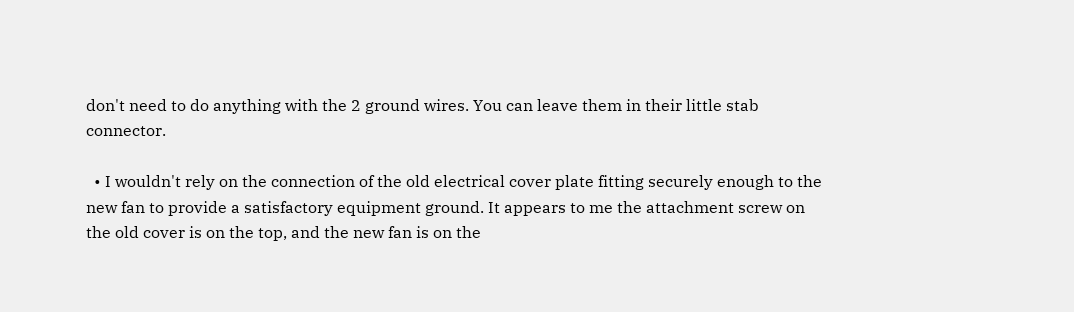don't need to do anything with the 2 ground wires. You can leave them in their little stab connector.

  • I wouldn't rely on the connection of the old electrical cover plate fitting securely enough to the new fan to provide a satisfactory equipment ground. It appears to me the attachment screw on the old cover is on the top, and the new fan is on the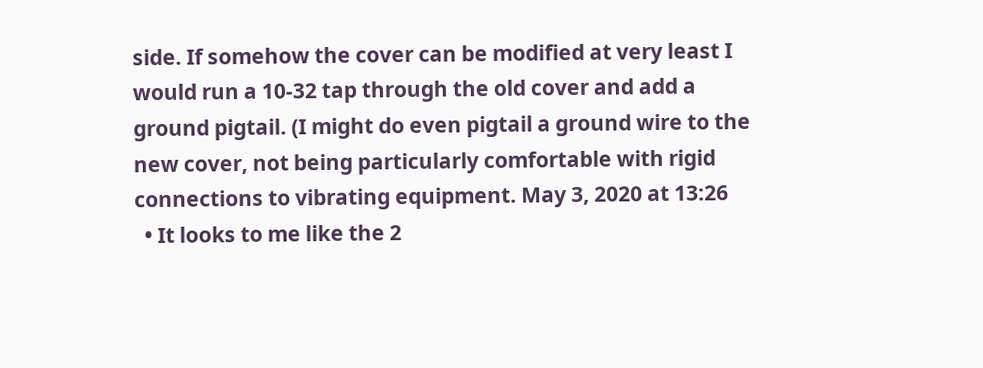side. If somehow the cover can be modified at very least I would run a 10-32 tap through the old cover and add a ground pigtail. (I might do even pigtail a ground wire to the new cover, not being particularly comfortable with rigid connections to vibrating equipment. May 3, 2020 at 13:26
  • It looks to me like the 2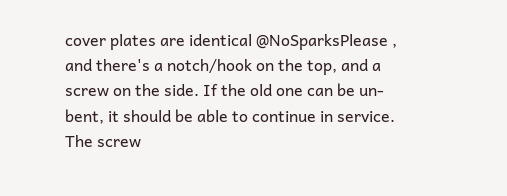cover plates are identical @NoSparksPlease , and there's a notch/hook on the top, and a screw on the side. If the old one can be un-bent, it should be able to continue in service. The screw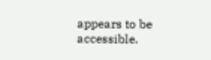appears to be accessible.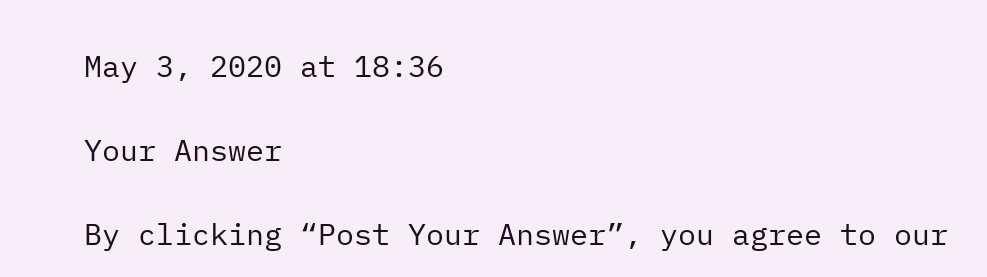May 3, 2020 at 18:36

Your Answer

By clicking “Post Your Answer”, you agree to our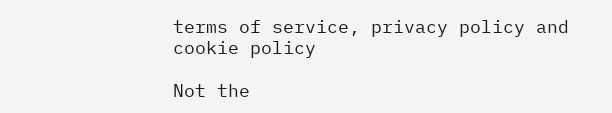terms of service, privacy policy and cookie policy

Not the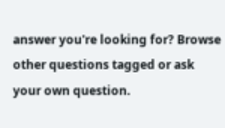answer you're looking for? Browse other questions tagged or ask your own question.